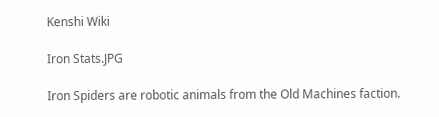Kenshi Wiki

Iron Stats.JPG

Iron Spiders are robotic animals from the Old Machines faction.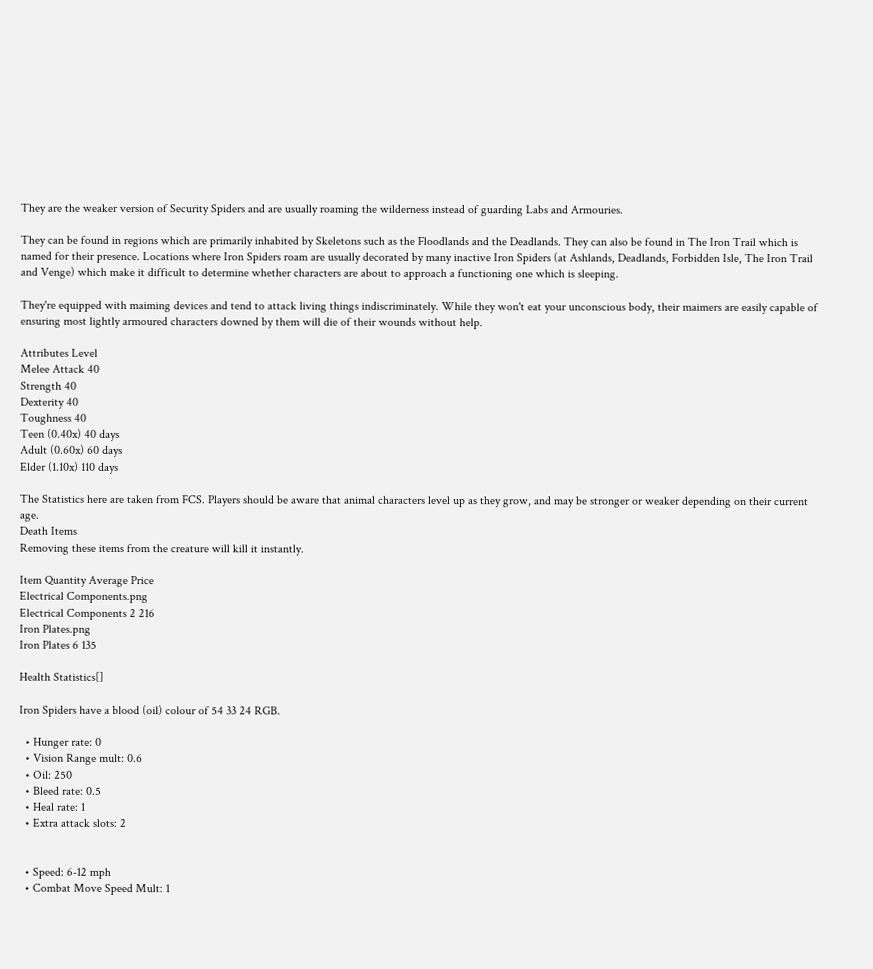They are the weaker version of Security Spiders and are usually roaming the wilderness instead of guarding Labs and Armouries.

They can be found in regions which are primarily inhabited by Skeletons such as the Floodlands and the Deadlands. They can also be found in The Iron Trail which is named for their presence. Locations where Iron Spiders roam are usually decorated by many inactive Iron Spiders (at Ashlands, Deadlands, Forbidden Isle, The Iron Trail and Venge) which make it difficult to determine whether characters are about to approach a functioning one which is sleeping.

They're equipped with maiming devices and tend to attack living things indiscriminately. While they won't eat your unconscious body, their maimers are easily capable of ensuring most lightly armoured characters downed by them will die of their wounds without help.

Attributes Level
Melee Attack 40
Strength 40
Dexterity 40
Toughness 40
Teen (0.40x) 40 days
Adult (0.60x) 60 days
Elder (1.10x) 110 days

The Statistics here are taken from FCS. Players should be aware that animal characters level up as they grow, and may be stronger or weaker depending on their current age.
Death Items
Removing these items from the creature will kill it instantly.

Item Quantity Average Price
Electrical Components.png
Electrical Components 2 216
Iron Plates.png
Iron Plates 6 135

Health Statistics[]

Iron Spiders have a blood (oil) colour of 54 33 24 RGB.

  • Hunger rate: 0
  • Vision Range mult: 0.6
  • Oil: 250
  • Bleed rate: 0.5
  • Heal rate: 1
  • Extra attack slots: 2


  • Speed: 6-12 mph
  • Combat Move Speed Mult: 1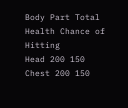Body Part Total Health Chance of Hitting
Head 200 150
Chest 200 150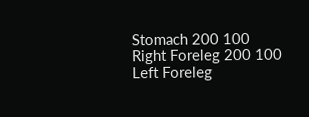Stomach 200 100
Right Foreleg 200 100
Left Foreleg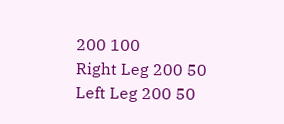200 100
Right Leg 200 50
Left Leg 200 50